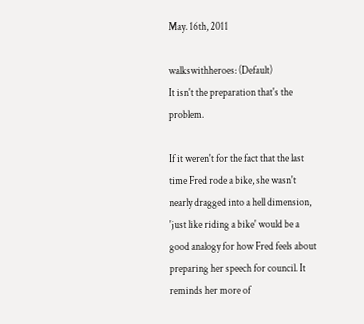May. 16th, 2011

walkswithheroes: (Default)
It isn't the preparation that's the problem.

If it weren't for the fact that the last time Fred rode a bike, she wasn't nearly dragged into a hell dimension, 'just like riding a bike' would be a good analogy for how Fred feels about preparing her speech for council. It reminds her more of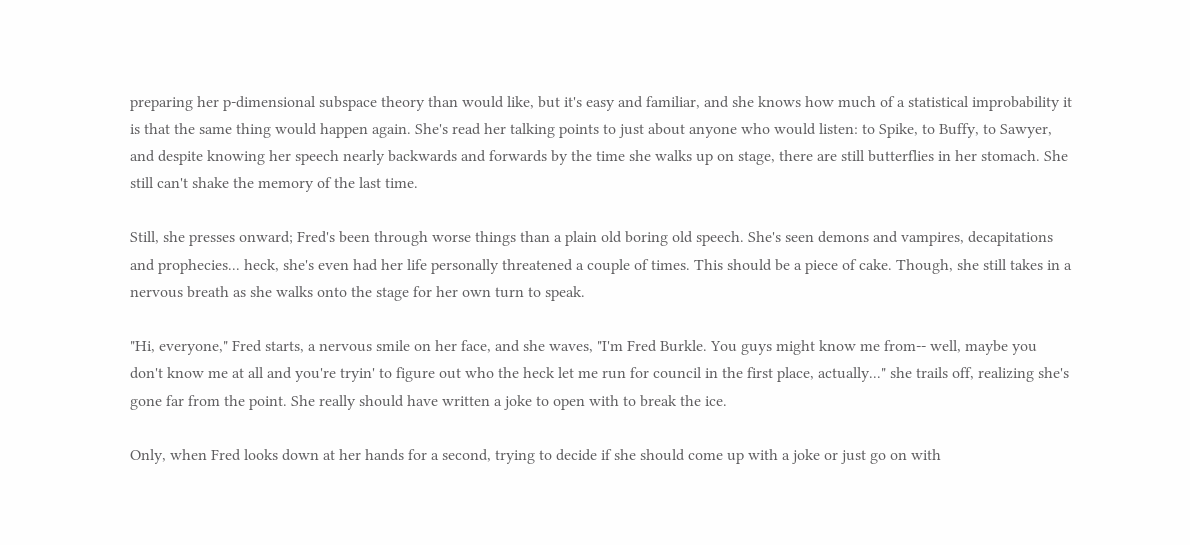preparing her p-dimensional subspace theory than would like, but it's easy and familiar, and she knows how much of a statistical improbability it is that the same thing would happen again. She's read her talking points to just about anyone who would listen: to Spike, to Buffy, to Sawyer, and despite knowing her speech nearly backwards and forwards by the time she walks up on stage, there are still butterflies in her stomach. She still can't shake the memory of the last time.

Still, she presses onward; Fred's been through worse things than a plain old boring old speech. She's seen demons and vampires, decapitations and prophecies... heck, she's even had her life personally threatened a couple of times. This should be a piece of cake. Though, she still takes in a nervous breath as she walks onto the stage for her own turn to speak.

"Hi, everyone," Fred starts, a nervous smile on her face, and she waves, "I'm Fred Burkle. You guys might know me from-- well, maybe you don't know me at all and you're tryin' to figure out who the heck let me run for council in the first place, actually..." she trails off, realizing she's gone far from the point. She really should have written a joke to open with to break the ice.

Only, when Fred looks down at her hands for a second, trying to decide if she should come up with a joke or just go on with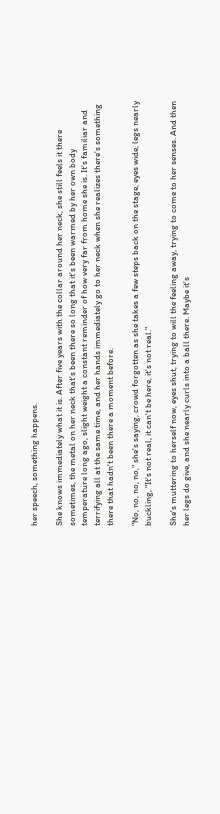her speech, something happens.

She knows immediately what it is. After five years with the collar around her neck, she still feels it there sometimes, the metal on her neck that's been there so long that it's been warmed by her own body temperature long ago, slight weight a constant reminder of how very far from home she is. It's familiar and terrifying all at the same time, and her hands immediately go to her neck when she realizes there's something there that hadn't been there a moment before.

"No, no, no, no," she's saying, crowd forgotten as she takes a few steps back on the stage, eyes wide, legs nearly buckling, "It's not real, it can't be here, it's not real."

She's muttering to herself now, eyes shut, trying to will the feeling away, trying to come to her senses. And then her legs do give, and she nearly curls into a ball there. Maybe it's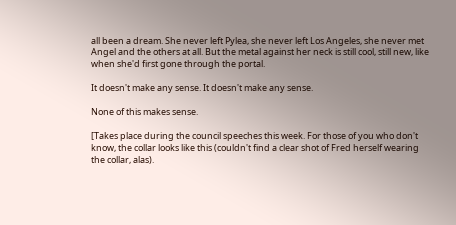all been a dream. She never left Pylea, she never left Los Angeles, she never met Angel and the others at all. But the metal against her neck is still cool, still new, like when she'd first gone through the portal.

It doesn't make any sense. It doesn't make any sense.

None of this makes sense.

[Takes place during the council speeches this week. For those of you who don't know, the collar looks like this (couldn't find a clear shot of Fred herself wearing the collar, alas).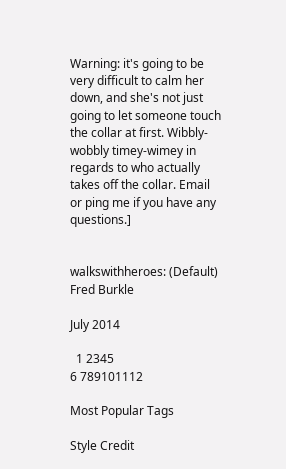Warning: it's going to be very difficult to calm her down, and she's not just going to let someone touch the collar at first. Wibbly-wobbly timey-wimey in regards to who actually takes off the collar. Email or ping me if you have any questions.]


walkswithheroes: (Default)
Fred Burkle

July 2014

  1 2345
6 789101112

Most Popular Tags

Style Credit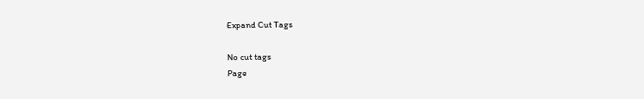Expand Cut Tags

No cut tags
Page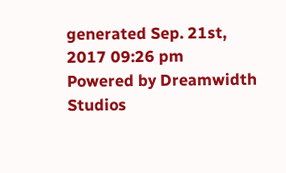generated Sep. 21st, 2017 09:26 pm
Powered by Dreamwidth Studios